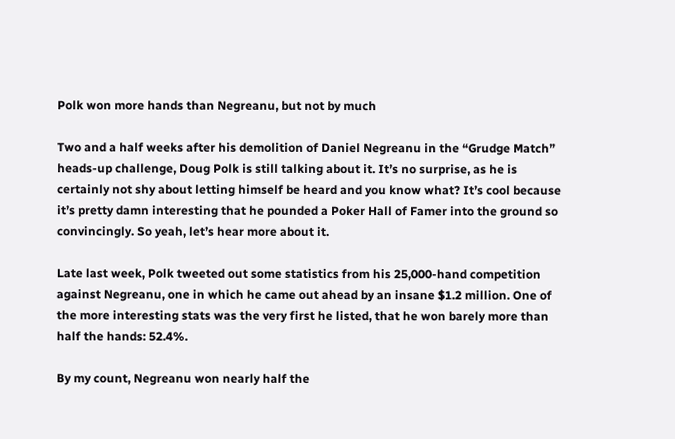Polk won more hands than Negreanu, but not by much

Two and a half weeks after his demolition of Daniel Negreanu in the “Grudge Match” heads-up challenge, Doug Polk is still talking about it. It’s no surprise, as he is certainly not shy about letting himself be heard and you know what? It’s cool because it’s pretty damn interesting that he pounded a Poker Hall of Famer into the ground so convincingly. So yeah, let’s hear more about it.

Late last week, Polk tweeted out some statistics from his 25,000-hand competition against Negreanu, one in which he came out ahead by an insane $1.2 million. One of the more interesting stats was the very first he listed, that he won barely more than half the hands: 52.4%.

By my count, Negreanu won nearly half the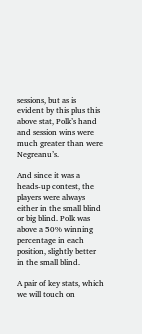sessions, but as is evident by this plus this above stat, Polk’s hand and session wins were much greater than were Negreanu’s.

And since it was a heads-up contest, the players were always either in the small blind or big blind. Polk was above a 50% winning percentage in each position, slightly better in the small blind.

A pair of key stats, which we will touch on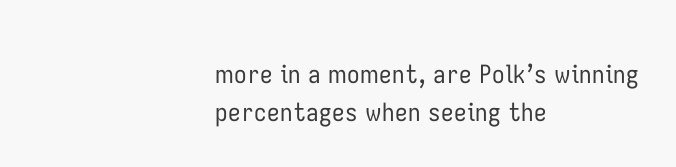more in a moment, are Polk’s winning percentages when seeing the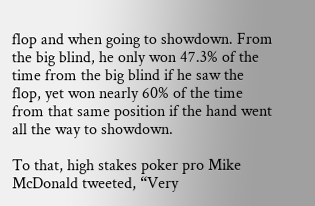flop and when going to showdown. From the big blind, he only won 47.3% of the time from the big blind if he saw the flop, yet won nearly 60% of the time from that same position if the hand went all the way to showdown.

To that, high stakes poker pro Mike McDonald tweeted, “Very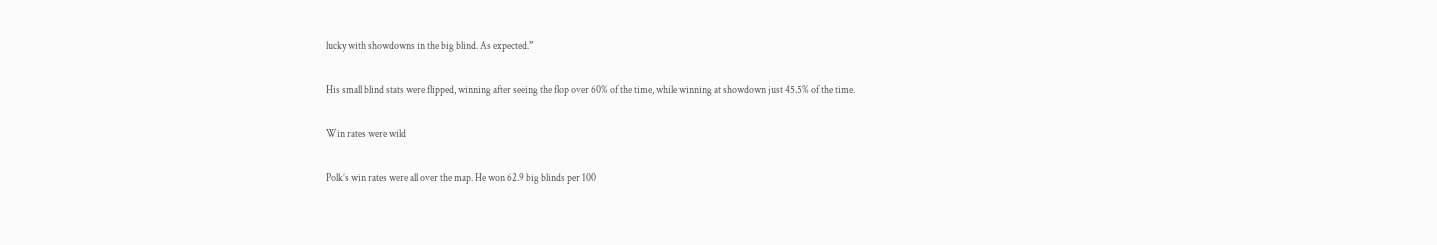lucky with showdowns in the big blind. As expected.”

His small blind stats were flipped, winning after seeing the flop over 60% of the time, while winning at showdown just 45.5% of the time.

Win rates were wild

Polk’s win rates were all over the map. He won 62.9 big blinds per 100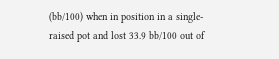(bb/100) when in position in a single-raised pot and lost 33.9 bb/100 out of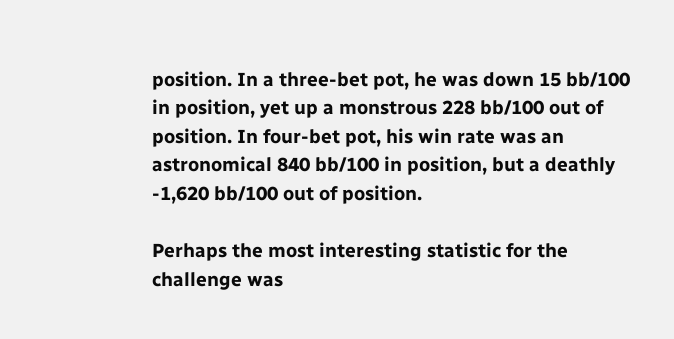position. In a three-bet pot, he was down 15 bb/100 in position, yet up a monstrous 228 bb/100 out of position. In four-bet pot, his win rate was an astronomical 840 bb/100 in position, but a deathly -1,620 bb/100 out of position.

Perhaps the most interesting statistic for the challenge was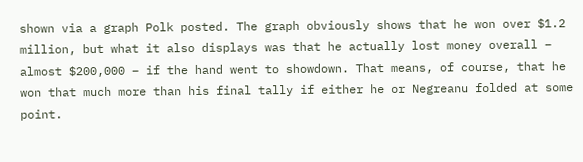shown via a graph Polk posted. The graph obviously shows that he won over $1.2 million, but what it also displays was that he actually lost money overall – almost $200,000 – if the hand went to showdown. That means, of course, that he won that much more than his final tally if either he or Negreanu folded at some point.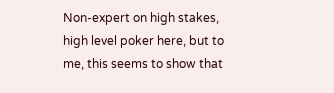Non-expert on high stakes, high level poker here, but to me, this seems to show that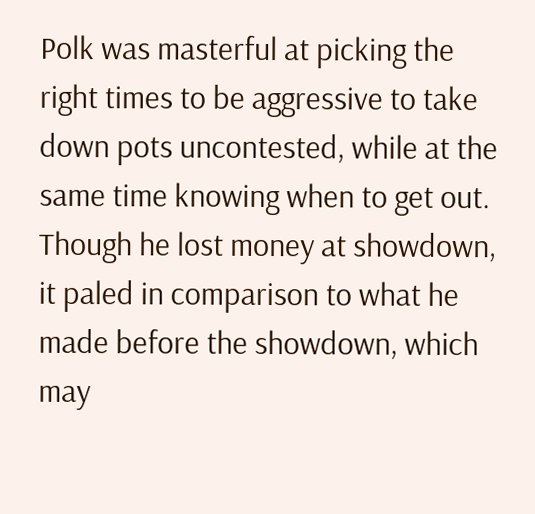Polk was masterful at picking the right times to be aggressive to take down pots uncontested, while at the same time knowing when to get out. Though he lost money at showdown, it paled in comparison to what he made before the showdown, which may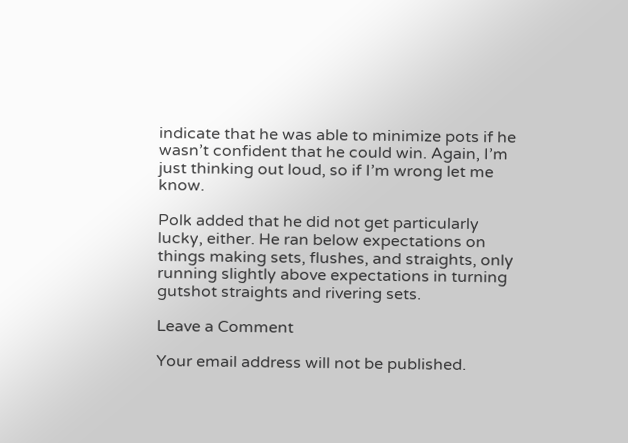indicate that he was able to minimize pots if he wasn’t confident that he could win. Again, I’m just thinking out loud, so if I’m wrong let me know.

Polk added that he did not get particularly lucky, either. He ran below expectations on things making sets, flushes, and straights, only running slightly above expectations in turning gutshot straights and rivering sets.

Leave a Comment

Your email address will not be published.